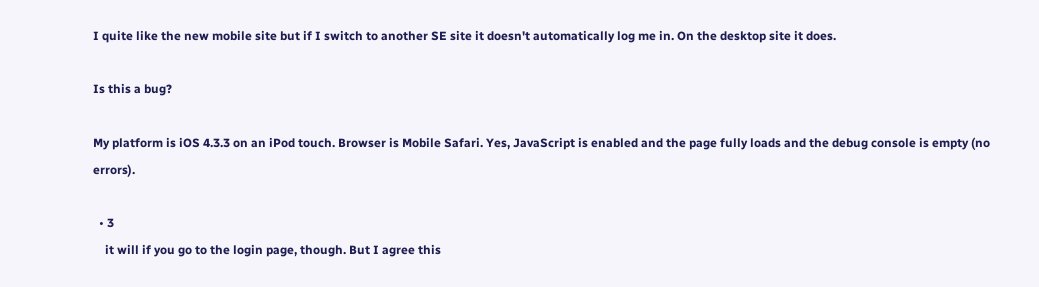I quite like the new mobile site but if I switch to another SE site it doesn't automatically log me in. On the desktop site it does.

Is this a bug?

My platform is iOS 4.3.3 on an iPod touch. Browser is Mobile Safari. Yes, JavaScript is enabled and the page fully loads and the debug console is empty (no errors).

  • 3
    it will if you go to the login page, though. But I agree this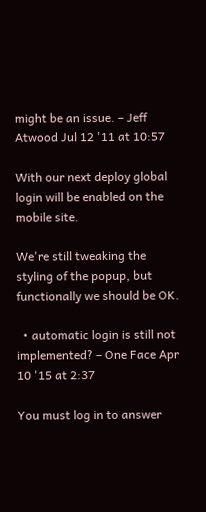might be an issue. – Jeff Atwood Jul 12 '11 at 10:57

With our next deploy global login will be enabled on the mobile site.

We're still tweaking the styling of the popup, but functionally we should be OK.

  • automatic login is still not implemented? – One Face Apr 10 '15 at 2:37

You must log in to answer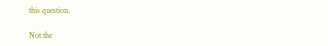this question.

Not the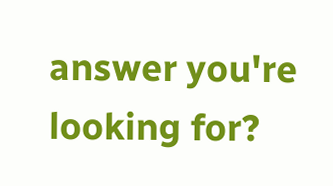answer you're looking for?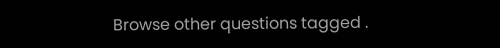Browse other questions tagged .